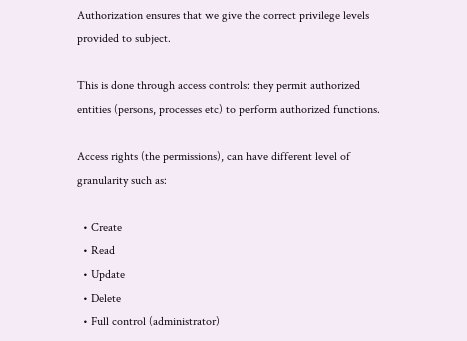Authorization ensures that we give the correct privilege levels provided to subject.

This is done through access controls: they permit authorized entities (persons, processes etc) to perform authorized functions.

Access rights (the permissions), can have different level of granularity such as:

  • Create
  • Read
  • Update
  • Delete
  • Full control (administrator)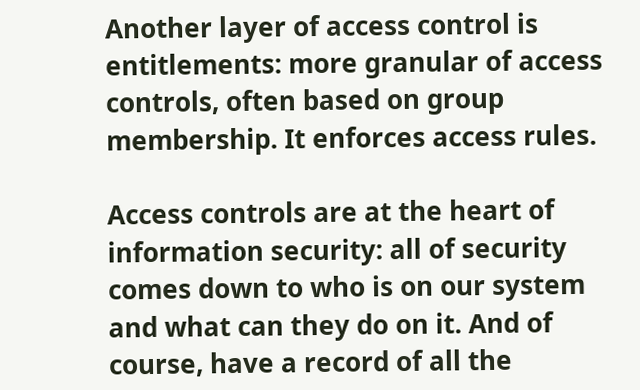Another layer of access control is entitlements: more granular of access controls, often based on group membership. It enforces access rules.

Access controls are at the heart of information security: all of security comes down to who is on our system and what can they do on it. And of course, have a record of all the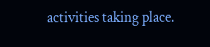activities taking place.